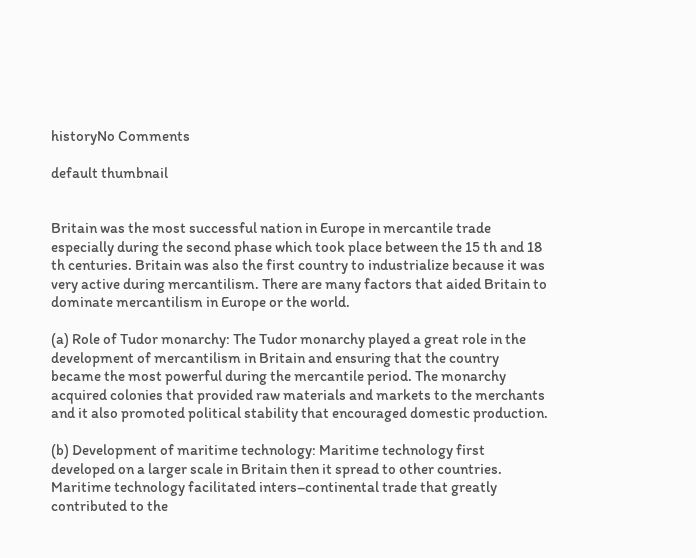historyNo Comments

default thumbnail


Britain was the most successful nation in Europe in mercantile trade especially during the second phase which took place between the 15 th and 18 th centuries. Britain was also the first country to industrialize because it was very active during mercantilism. There are many factors that aided Britain to dominate mercantilism in Europe or the world.

(a) Role of Tudor monarchy: The Tudor monarchy played a great role in the development of mercantilism in Britain and ensuring that the country became the most powerful during the mercantile period. The monarchy acquired colonies that provided raw materials and markets to the merchants and it also promoted political stability that encouraged domestic production.

(b) Development of maritime technology: Maritime technology first developed on a larger scale in Britain then it spread to other countries. Maritime technology facilitated inters–continental trade that greatly contributed to the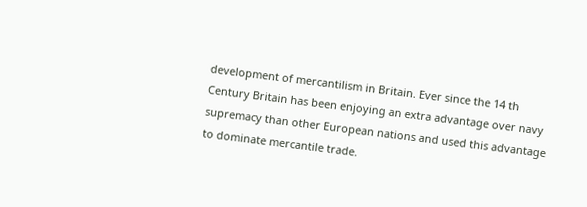development of mercantilism in Britain. Ever since the 14 th Century Britain has been enjoying an extra advantage over navy supremacy than other European nations and used this advantage to dominate mercantile trade.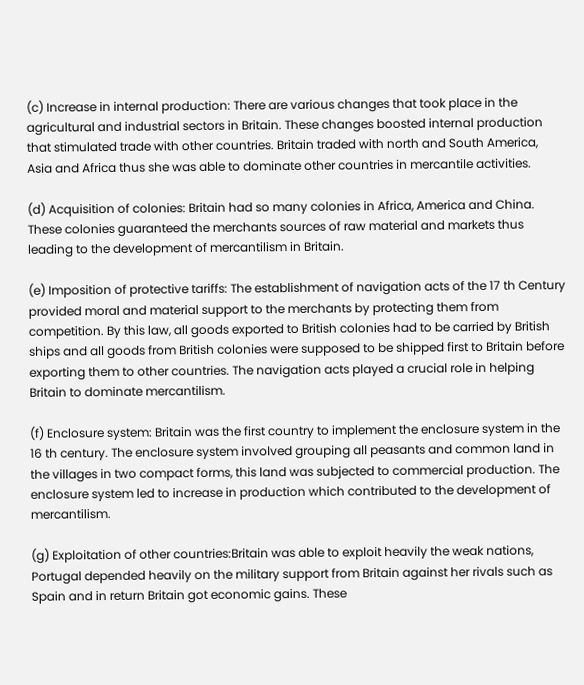(c) Increase in internal production: There are various changes that took place in the agricultural and industrial sectors in Britain. These changes boosted internal production that stimulated trade with other countries. Britain traded with north and South America, Asia and Africa thus she was able to dominate other countries in mercantile activities.

(d) Acquisition of colonies: Britain had so many colonies in Africa, America and China. These colonies guaranteed the merchants sources of raw material and markets thus leading to the development of mercantilism in Britain.

(e) Imposition of protective tariffs: The establishment of navigation acts of the 17 th Century provided moral and material support to the merchants by protecting them from competition. By this law, all goods exported to British colonies had to be carried by British ships and all goods from British colonies were supposed to be shipped first to Britain before exporting them to other countries. The navigation acts played a crucial role in helping Britain to dominate mercantilism.

(f) Enclosure system: Britain was the first country to implement the enclosure system in the 16 th century. The enclosure system involved grouping all peasants and common land in the villages in two compact forms, this land was subjected to commercial production. The enclosure system led to increase in production which contributed to the development of mercantilism.

(g) Exploitation of other countries:Britain was able to exploit heavily the weak nations, Portugal depended heavily on the military support from Britain against her rivals such as Spain and in return Britain got economic gains. These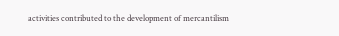activities contributed to the development of mercantilism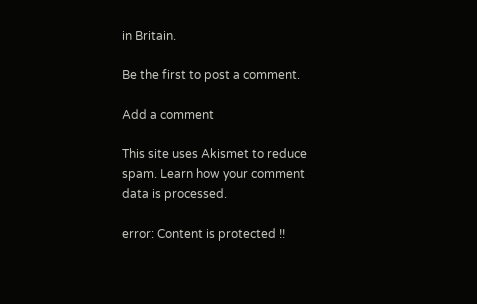in Britain.

Be the first to post a comment.

Add a comment

This site uses Akismet to reduce spam. Learn how your comment data is processed.

error: Content is protected !!